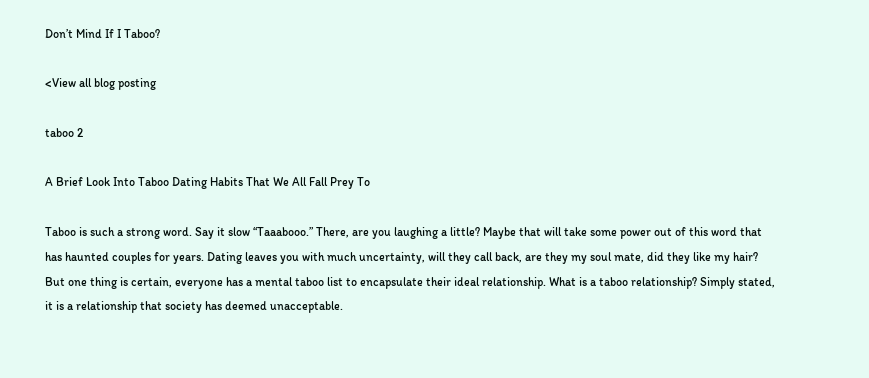Don’t Mind If I Taboo?

<View all blog posting

taboo 2

A Brief Look Into Taboo Dating Habits That We All Fall Prey To

Taboo is such a strong word. Say it slow “Taaabooo.” There, are you laughing a little? Maybe that will take some power out of this word that has haunted couples for years. Dating leaves you with much uncertainty, will they call back, are they my soul mate, did they like my hair? But one thing is certain, everyone has a mental taboo list to encapsulate their ideal relationship. What is a taboo relationship? Simply stated, it is a relationship that society has deemed unacceptable.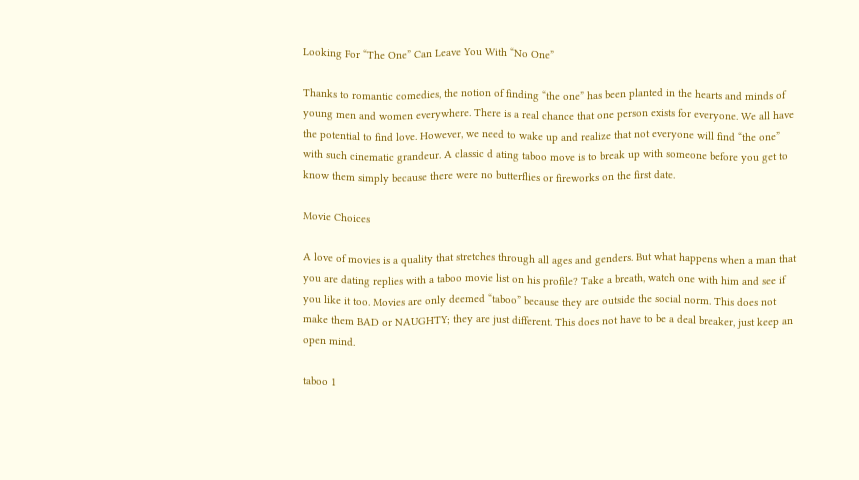Looking For “The One” Can Leave You With “No One”

Thanks to romantic comedies, the notion of finding “the one” has been planted in the hearts and minds of young men and women everywhere. There is a real chance that one person exists for everyone. We all have the potential to find love. However, we need to wake up and realize that not everyone will find “the one” with such cinematic grandeur. A classic d ating taboo move is to break up with someone before you get to know them simply because there were no butterflies or fireworks on the first date.

Movie Choices

A love of movies is a quality that stretches through all ages and genders. But what happens when a man that you are dating replies with a taboo movie list on his profile? Take a breath, watch one with him and see if you like it too. Movies are only deemed “taboo” because they are outside the social norm. This does not make them BAD or NAUGHTY; they are just different. This does not have to be a deal breaker, just keep an open mind.

taboo 1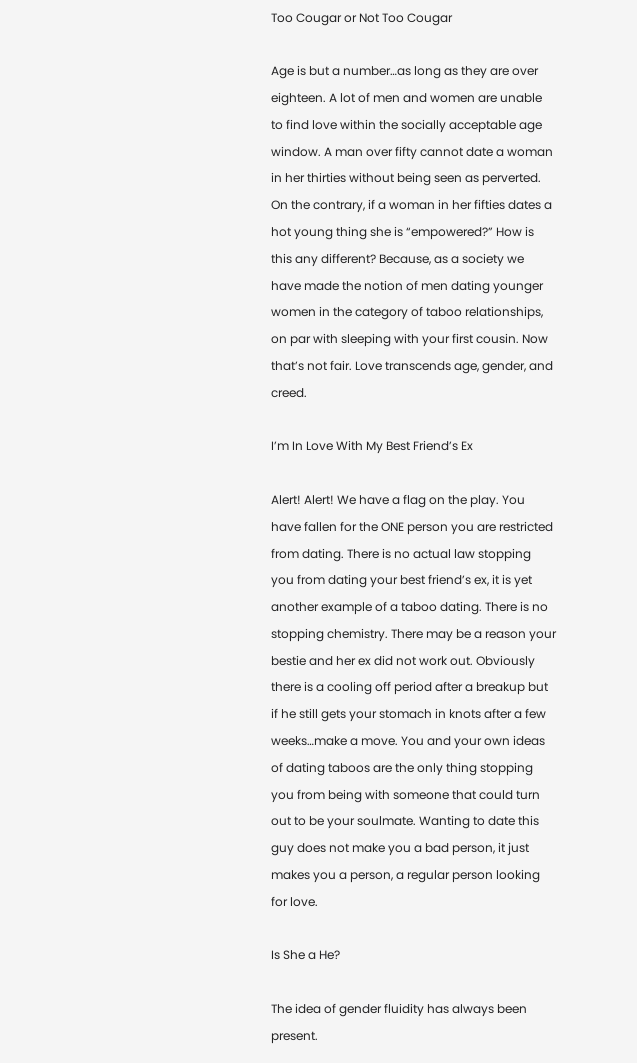Too Cougar or Not Too Cougar

Age is but a number…as long as they are over eighteen. A lot of men and women are unable to find love within the socially acceptable age window. A man over fifty cannot date a woman in her thirties without being seen as perverted. On the contrary, if a woman in her fifties dates a hot young thing she is “empowered?” How is this any different? Because, as a society we have made the notion of men dating younger women in the category of taboo relationships, on par with sleeping with your first cousin. Now that’s not fair. Love transcends age, gender, and creed.

I’m In Love With My Best Friend’s Ex

Alert! Alert! We have a flag on the play. You have fallen for the ONE person you are restricted from dating. There is no actual law stopping you from dating your best friend’s ex, it is yet another example of a taboo dating. There is no stopping chemistry. There may be a reason your bestie and her ex did not work out. Obviously there is a cooling off period after a breakup but if he still gets your stomach in knots after a few weeks…make a move. You and your own ideas of dating taboos are the only thing stopping you from being with someone that could turn out to be your soulmate. Wanting to date this guy does not make you a bad person, it just makes you a person, a regular person looking for love.

Is She a He?

The idea of gender fluidity has always been present.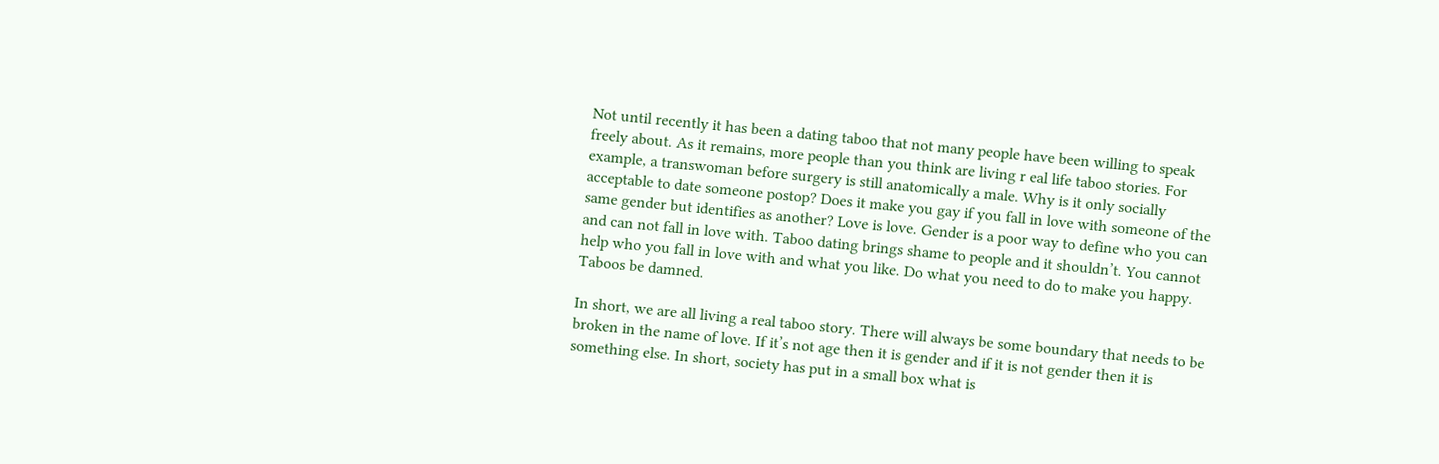Not until recently it has been a dating taboo that not many people have been willing to speak freely about. As it remains, more people than you think are living r eal life taboo stories. For example, a transwoman before surgery is still anatomically a male. Why is it only socially acceptable to date someone postop? Does it make you gay if you fall in love with someone of the same gender but identifies as another? Love is love. Gender is a poor way to define who you can and can not fall in love with. Taboo dating brings shame to people and it shouldn’t. You cannot help who you fall in love with and what you like. Do what you need to do to make you happy. Taboos be damned.

In short, we are all living a real taboo story. There will always be some boundary that needs to be broken in the name of love. If it’s not age then it is gender and if it is not gender then it is something else. In short, society has put in a small box what is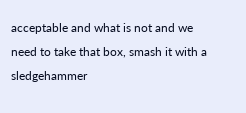acceptable and what is not and we need to take that box, smash it with a sledgehammer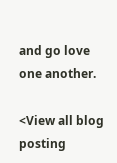and go love one another.

<View all blog posting